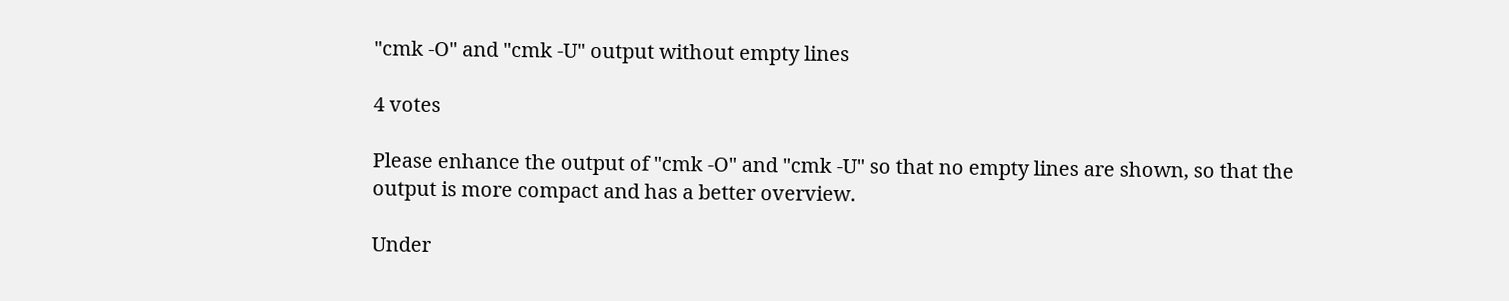"cmk -O" and "cmk -U" output without empty lines

4 votes

Please enhance the output of "cmk -O" and "cmk -U" so that no empty lines are shown, so that the output is more compact and has a better overview.

Under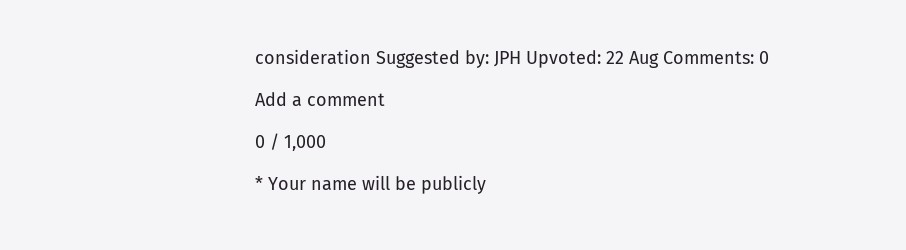consideration Suggested by: JPH Upvoted: 22 Aug Comments: 0

Add a comment

0 / 1,000

* Your name will be publicly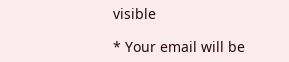visible

* Your email will be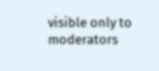visible only to moderators